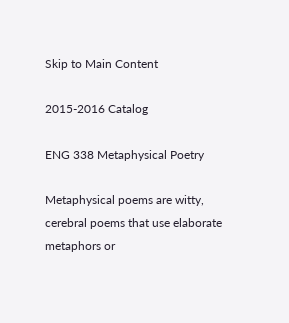Skip to Main Content

2015-2016 Catalog

ENG 338 Metaphysical Poetry

Metaphysical poems are witty, cerebral poems that use elaborate metaphors or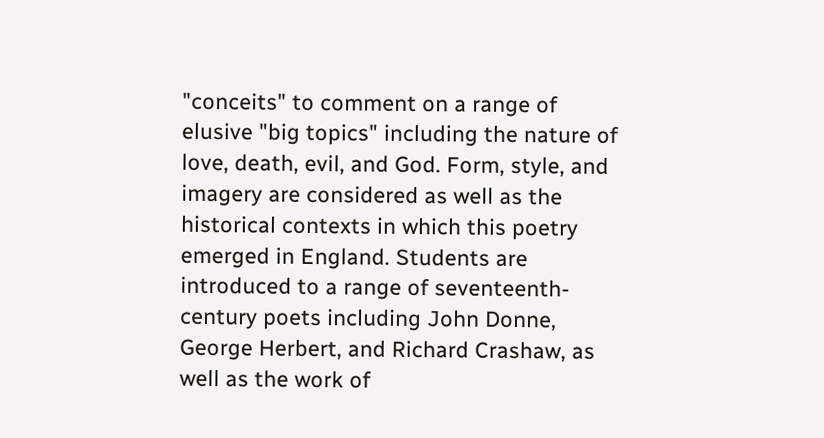"conceits" to comment on a range of elusive "big topics" including the nature of love, death, evil, and God. Form, style, and imagery are considered as well as the historical contexts in which this poetry emerged in England. Students are introduced to a range of seventeenth-century poets including John Donne, George Herbert, and Richard Crashaw, as well as the work of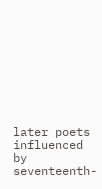later poets influenced by seventeenth-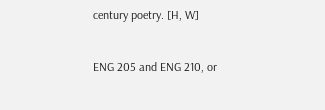century poetry. [H, W]


ENG 205 and ENG 210, or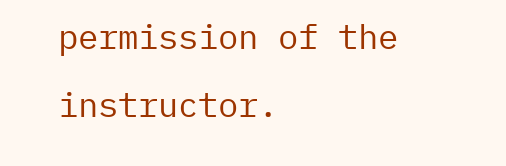permission of the instructor.